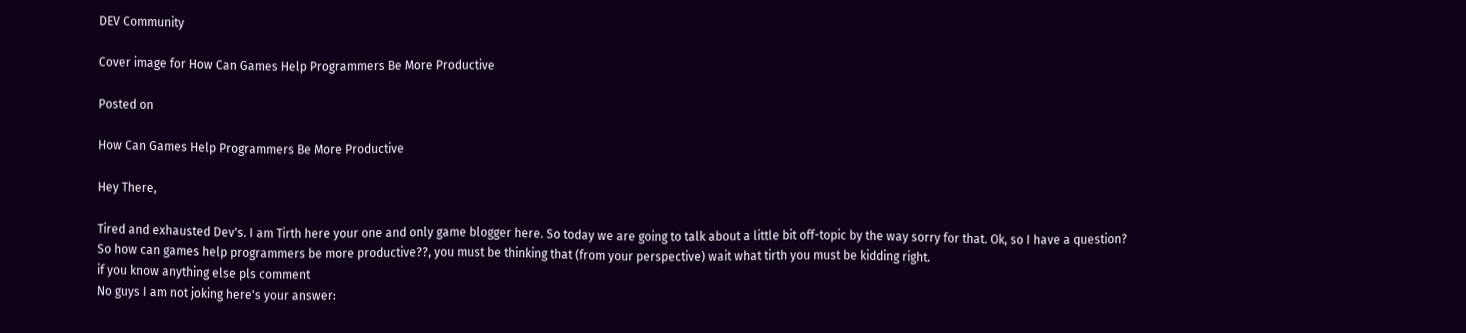DEV Community

Cover image for How Can Games Help Programmers Be More Productive

Posted on

How Can Games Help Programmers Be More Productive

Hey There,

Tired and exhausted Dev's. I am Tirth here your one and only game blogger here. So today we are going to talk about a little bit off-topic by the way sorry for that. Ok, so I have a question?
So how can games help programmers be more productive??, you must be thinking that (from your perspective) wait what tirth you must be kidding right.
if you know anything else pls comment
No guys I am not joking here's your answer: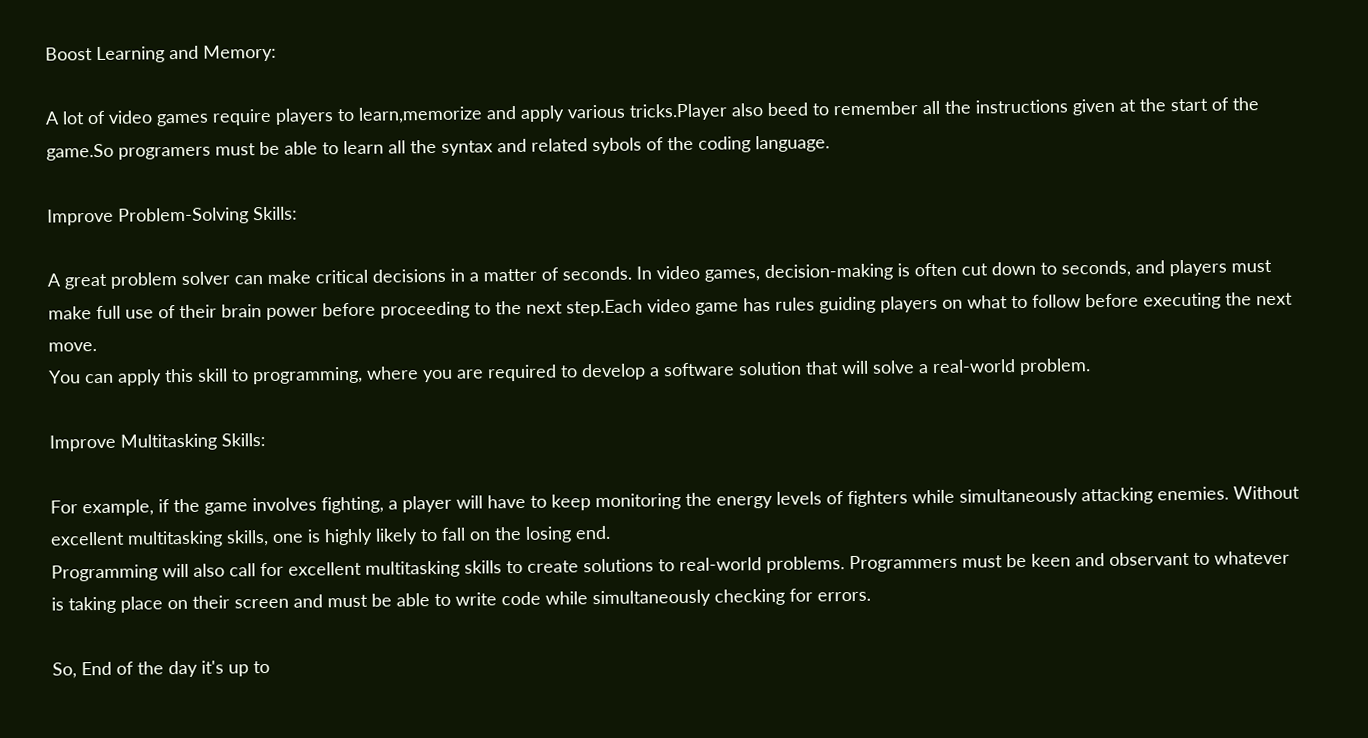Boost Learning and Memory:

A lot of video games require players to learn,memorize and apply various tricks.Player also beed to remember all the instructions given at the start of the game.So programers must be able to learn all the syntax and related sybols of the coding language.

Improve Problem-Solving Skills:

A great problem solver can make critical decisions in a matter of seconds. In video games, decision-making is often cut down to seconds, and players must make full use of their brain power before proceeding to the next step.Each video game has rules guiding players on what to follow before executing the next move.
You can apply this skill to programming, where you are required to develop a software solution that will solve a real-world problem.

Improve Multitasking Skills:

For example, if the game involves fighting, a player will have to keep monitoring the energy levels of fighters while simultaneously attacking enemies. Without excellent multitasking skills, one is highly likely to fall on the losing end.
Programming will also call for excellent multitasking skills to create solutions to real-world problems. Programmers must be keen and observant to whatever is taking place on their screen and must be able to write code while simultaneously checking for errors.

So, End of the day it's up to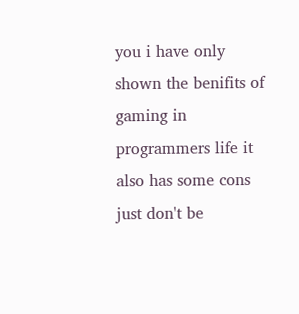you i have only shown the benifits of gaming in programmers life it also has some cons just don't be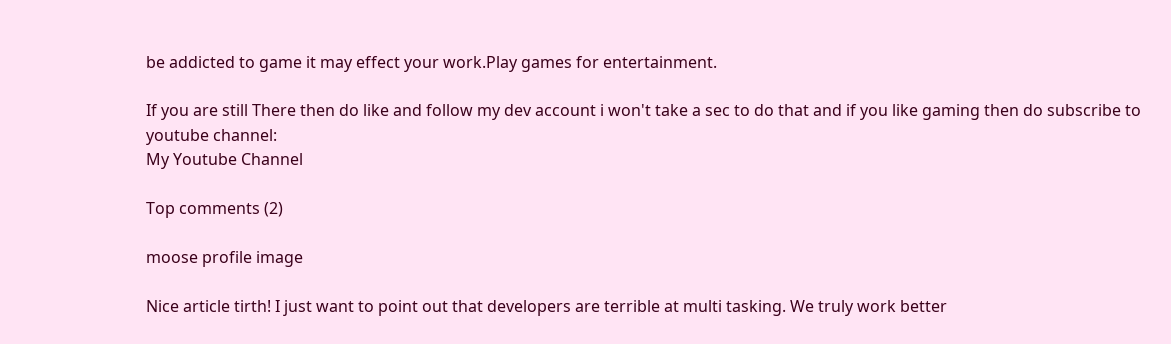be addicted to game it may effect your work.Play games for entertainment.

If you are still There then do like and follow my dev account i won't take a sec to do that and if you like gaming then do subscribe to youtube channel:
My Youtube Channel

Top comments (2)

moose profile image

Nice article tirth! I just want to point out that developers are terrible at multi tasking. We truly work better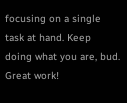focusing on a single task at hand. Keep doing what you are, bud. Great work!